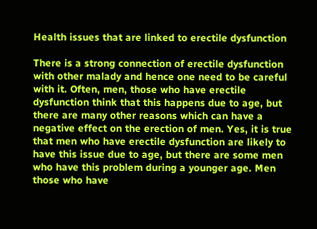Health issues that are linked to erectile dysfunction

There is a strong connection of erectile dysfunction with other malady and hence one need to be careful with it. Often, men, those who have erectile dysfunction think that this happens due to age, but there are many other reasons which can have a negative effect on the erection of men. Yes, it is true that men who have erectile dysfunction are likely to have this issue due to age, but there are some men who have this problem during a younger age. Men those who have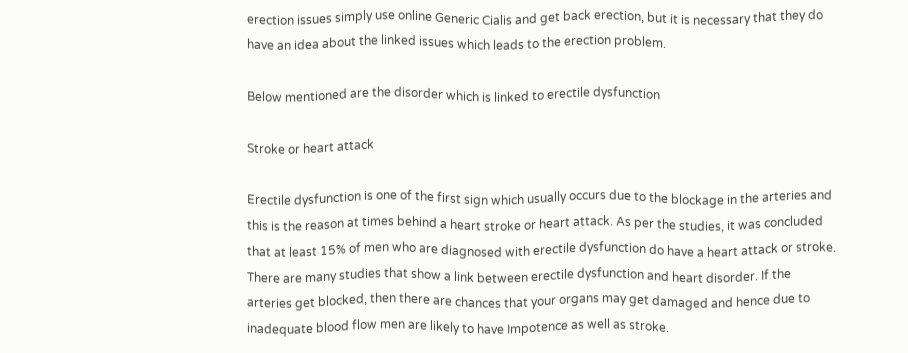erection issues simply use online Generic Cialis and get back erection, but it is necessary that they do have an idea about the linked issues which leads to the erection problem.

Below mentioned are the disorder which is linked to erectile dysfunction

Stroke or heart attack

Erectile dysfunction is one of the first sign which usually occurs due to the blockage in the arteries and this is the reason at times behind a heart stroke or heart attack. As per the studies, it was concluded that at least 15% of men who are diagnosed with erectile dysfunction do have a heart attack or stroke.  There are many studies that show a link between erectile dysfunction and heart disorder. If the arteries get blocked, then there are chances that your organs may get damaged and hence due to inadequate blood flow men are likely to have Impotence as well as stroke.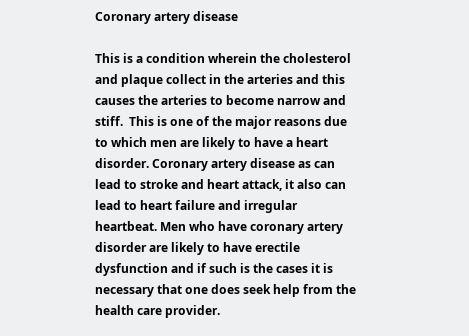Coronary artery disease

This is a condition wherein the cholesterol and plaque collect in the arteries and this causes the arteries to become narrow and stiff.  This is one of the major reasons due to which men are likely to have a heart disorder. Coronary artery disease as can lead to stroke and heart attack, it also can lead to heart failure and irregular heartbeat. Men who have coronary artery disorder are likely to have erectile dysfunction and if such is the cases it is necessary that one does seek help from the health care provider.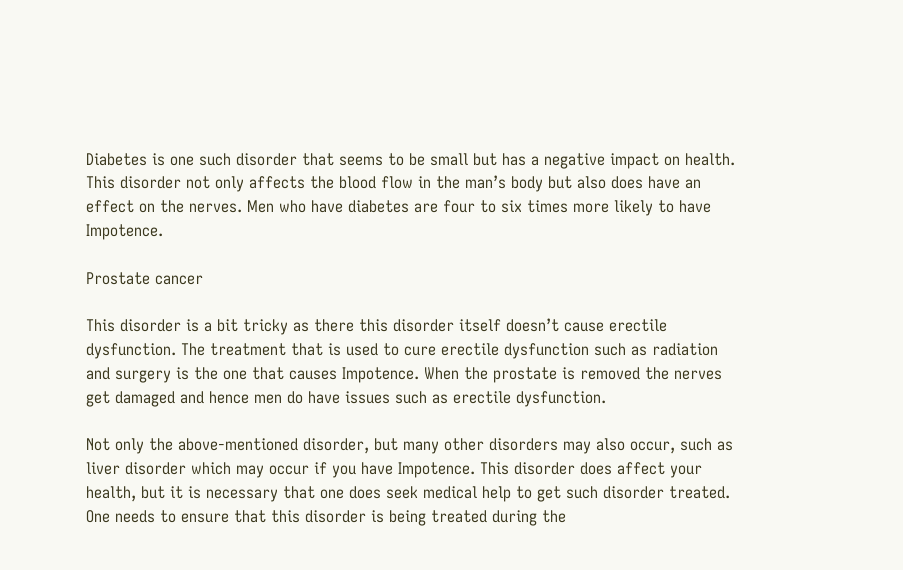Diabetes is one such disorder that seems to be small but has a negative impact on health. This disorder not only affects the blood flow in the man’s body but also does have an effect on the nerves. Men who have diabetes are four to six times more likely to have Impotence.

Prostate cancer

This disorder is a bit tricky as there this disorder itself doesn’t cause erectile dysfunction. The treatment that is used to cure erectile dysfunction such as radiation and surgery is the one that causes Impotence. When the prostate is removed the nerves get damaged and hence men do have issues such as erectile dysfunction.

Not only the above-mentioned disorder, but many other disorders may also occur, such as liver disorder which may occur if you have Impotence. This disorder does affect your health, but it is necessary that one does seek medical help to get such disorder treated. One needs to ensure that this disorder is being treated during the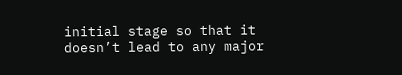initial stage so that it doesn’t lead to any major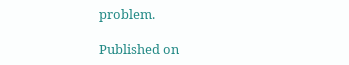problem.

Published on